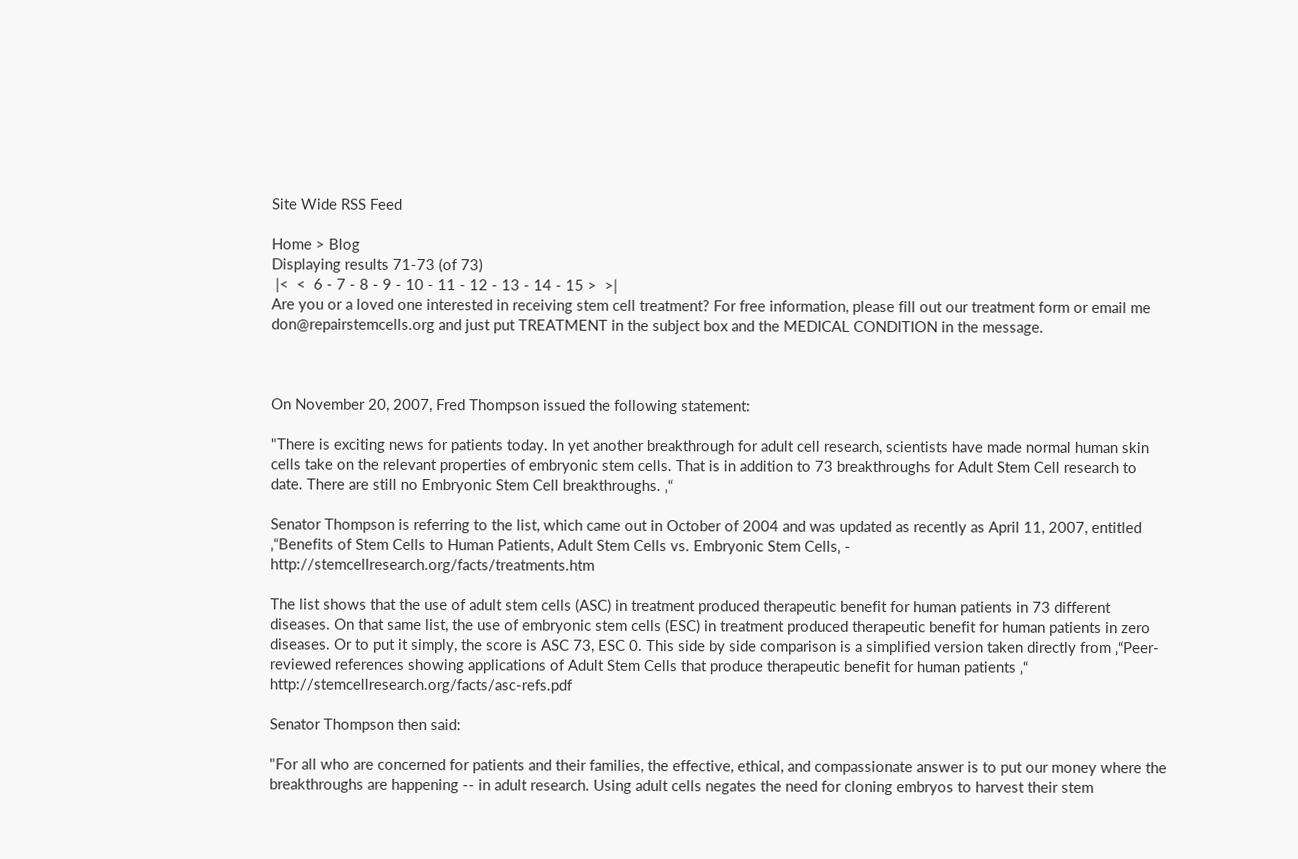Site Wide RSS Feed

Home > Blog
Displaying results 71-73 (of 73)
 |<  <  6 - 7 - 8 - 9 - 10 - 11 - 12 - 13 - 14 - 15 >  >|
Are you or a loved one interested in receiving stem cell treatment? For free information, please fill out our treatment form or email me don@repairstemcells.org and just put TREATMENT in the subject box and the MEDICAL CONDITION in the message.



On November 20, 2007, Fred Thompson issued the following statement:

"There is exciting news for patients today. In yet another breakthrough for adult cell research, scientists have made normal human skin cells take on the relevant properties of embryonic stem cells. That is in addition to 73 breakthroughs for Adult Stem Cell research to date. There are still no Embryonic Stem Cell breakthroughs. ‚“

Senator Thompson is referring to the list, which came out in October of 2004 and was updated as recently as April 11, 2007, entitled ‚“Benefits of Stem Cells to Human Patients, Adult Stem Cells vs. Embryonic Stem Cells‚ - http://stemcellresearch.org/facts/treatments.htm

The list shows that the use of adult stem cells (ASC) in treatment produced therapeutic benefit for human patients in 73 different diseases. On that same list, the use of embryonic stem cells (ESC) in treatment produced therapeutic benefit for human patients in zero diseases. Or to put it simply, the score is ASC 73, ESC 0. This side by side comparison is a simplified version taken directly from ‚“Peer-reviewed references showing applications of Adult Stem Cells that produce therapeutic benefit for human patients ‚“ http://stemcellresearch.org/facts/asc-refs.pdf

Senator Thompson then said:

"For all who are concerned for patients and their families, the effective, ethical, and compassionate answer is to put our money where the breakthroughs are happening -- in adult research. Using adult cells negates the need for cloning embryos to harvest their stem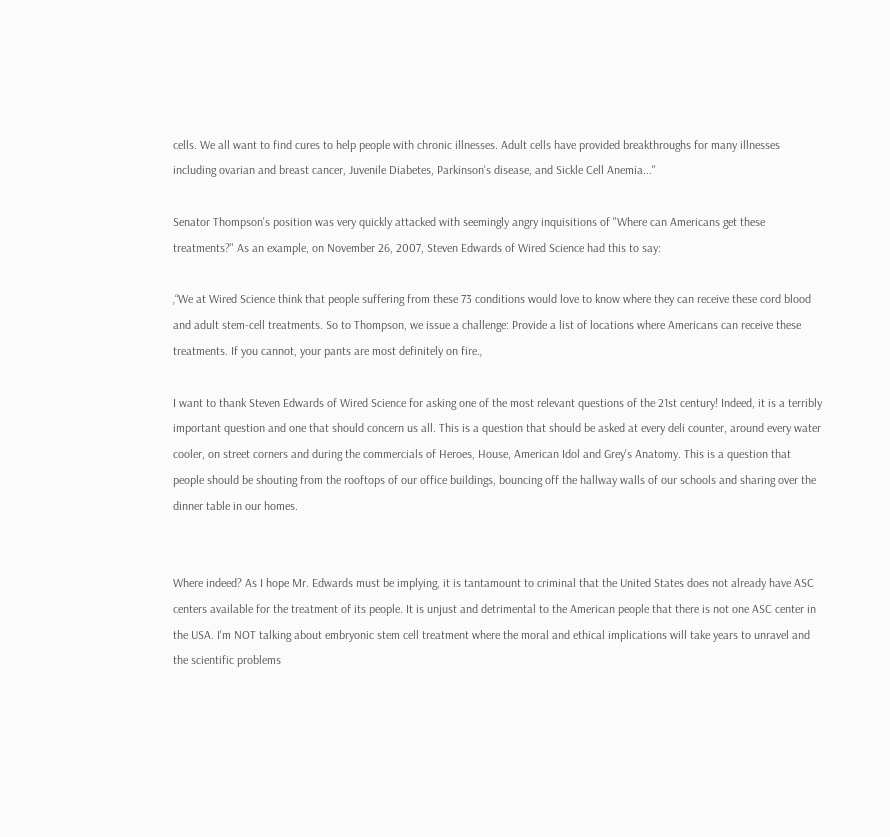cells. We all want to find cures to help people with chronic illnesses. Adult cells have provided breakthroughs for many illnesses including ovarian and breast cancer, Juvenile Diabetes, Parkinson's disease, and Sickle Cell Anemia..."

Senator Thompson's position was very quickly attacked with seemingly angry inquisitions of "Where can Americans get these treatments?" As an example, on November 26, 2007, Steven Edwards of Wired Science had this to say:

‚“We at Wired Science think that people suffering from these 73 conditions would love to know where they can receive these cord blood and adult stem-cell treatments. So to Thompson, we issue a challenge: Provide a list of locations where Americans can receive these treatments. If you cannot, your pants are most definitely on fire.‚

I want to thank Steven Edwards of Wired Science for asking one of the most relevant questions of the 21st century! Indeed, it is a terribly important question and one that should concern us all. This is a question that should be asked at every deli counter, around every water cooler, on street corners and during the commercials of Heroes, House, American Idol and Grey's Anatomy. This is a question that people should be shouting from the rooftops of our office buildings, bouncing off the hallway walls of our schools and sharing over the dinner table in our homes.


Where indeed? As I hope Mr. Edwards must be implying, it is tantamount to criminal that the United States does not already have ASC centers available for the treatment of its people. It is unjust and detrimental to the American people that there is not one ASC center in the USA. I'm NOT talking about embryonic stem cell treatment where the moral and ethical implications will take years to unravel and the scientific problems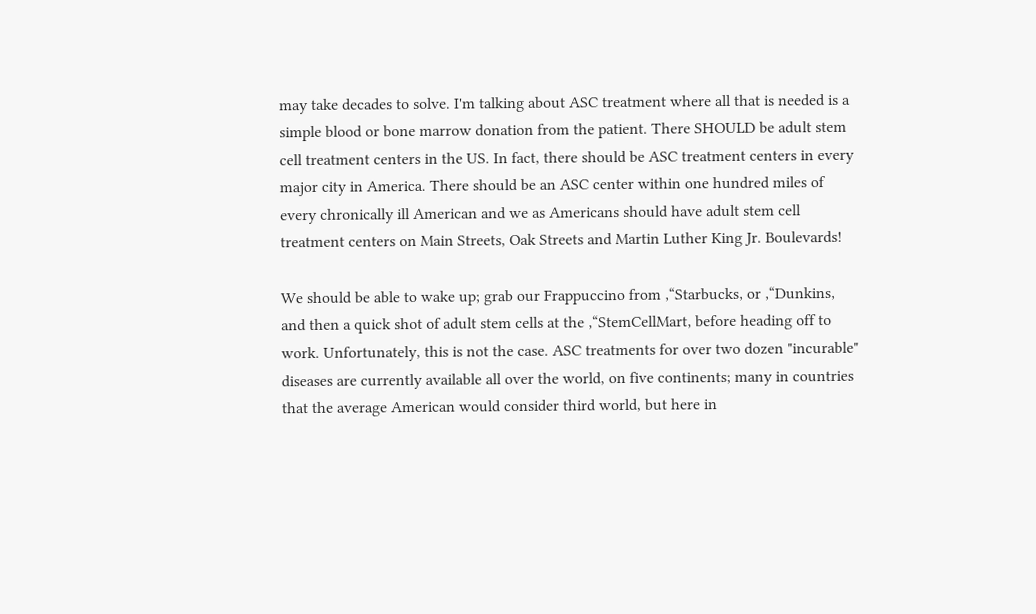may take decades to solve. I'm talking about ASC treatment where all that is needed is a simple blood or bone marrow donation from the patient. There SHOULD be adult stem cell treatment centers in the US. In fact, there should be ASC treatment centers in every major city in America. There should be an ASC center within one hundred miles of every chronically ill American and we as Americans should have adult stem cell treatment centers on Main Streets, Oak Streets and Martin Luther King Jr. Boulevards!

We should be able to wake up; grab our Frappuccino from ‚“Starbucks‚ or ‚“Dunkins‚ and then a quick shot of adult stem cells at the ‚“StemCellMart‚ before heading off to work. Unfortunately, this is not the case. ASC treatments for over two dozen "incurable" diseases are currently available all over the world, on five continents; many in countries that the average American would consider third world, but here in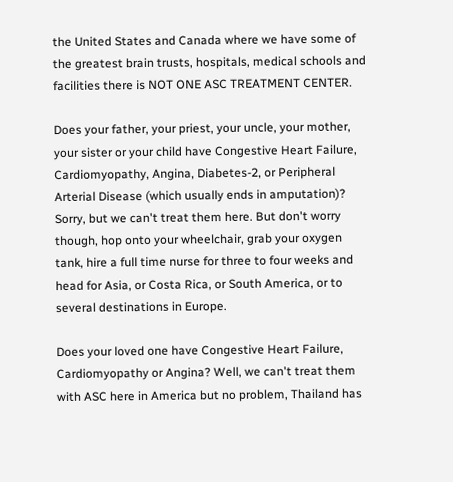the United States and Canada where we have some of the greatest brain trusts, hospitals, medical schools and facilities there is NOT ONE ASC TREATMENT CENTER.

Does your father, your priest, your uncle, your mother, your sister or your child have Congestive Heart Failure, Cardiomyopathy, Angina, Diabetes-2, or Peripheral Arterial Disease (which usually ends in amputation)? Sorry, but we can't treat them here. But don't worry though, hop onto your wheelchair, grab your oxygen tank, hire a full time nurse for three to four weeks and head for Asia, or Costa Rica, or South America, or to several destinations in Europe.

Does your loved one have Congestive Heart Failure, Cardiomyopathy or Angina? Well, we can't treat them with ASC here in America but no problem, Thailand has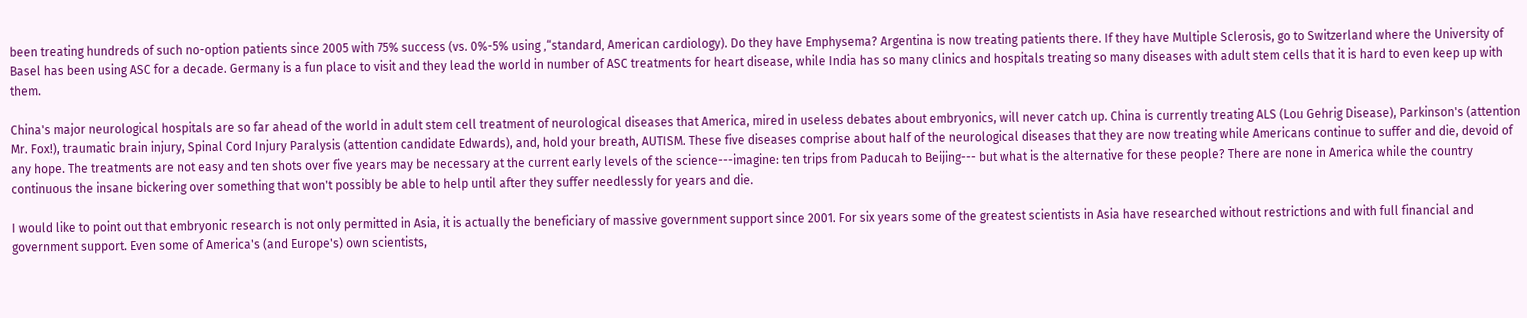been treating hundreds of such no-option patients since 2005 with 75% success (vs. 0%-5% using ‚“standard‚ American cardiology). Do they have Emphysema? Argentina is now treating patients there. If they have Multiple Sclerosis, go to Switzerland where the University of Basel has been using ASC for a decade. Germany is a fun place to visit and they lead the world in number of ASC treatments for heart disease, while India has so many clinics and hospitals treating so many diseases with adult stem cells that it is hard to even keep up with them.

China's major neurological hospitals are so far ahead of the world in adult stem cell treatment of neurological diseases that America, mired in useless debates about embryonics, will never catch up. China is currently treating ALS (Lou Gehrig Disease), Parkinson's (attention Mr. Fox!), traumatic brain injury, Spinal Cord Injury Paralysis (attention candidate Edwards), and, hold your breath, AUTISM. These five diseases comprise about half of the neurological diseases that they are now treating while Americans continue to suffer and die, devoid of any hope. The treatments are not easy and ten shots over five years may be necessary at the current early levels of the science---imagine: ten trips from Paducah to Beijing--- but what is the alternative for these people? There are none in America while the country continuous the insane bickering over something that won't possibly be able to help until after they suffer needlessly for years and die.

I would like to point out that embryonic research is not only permitted in Asia, it is actually the beneficiary of massive government support since 2001. For six years some of the greatest scientists in Asia have researched without restrictions and with full financial and government support. Even some of America's (and Europe's) own scientists,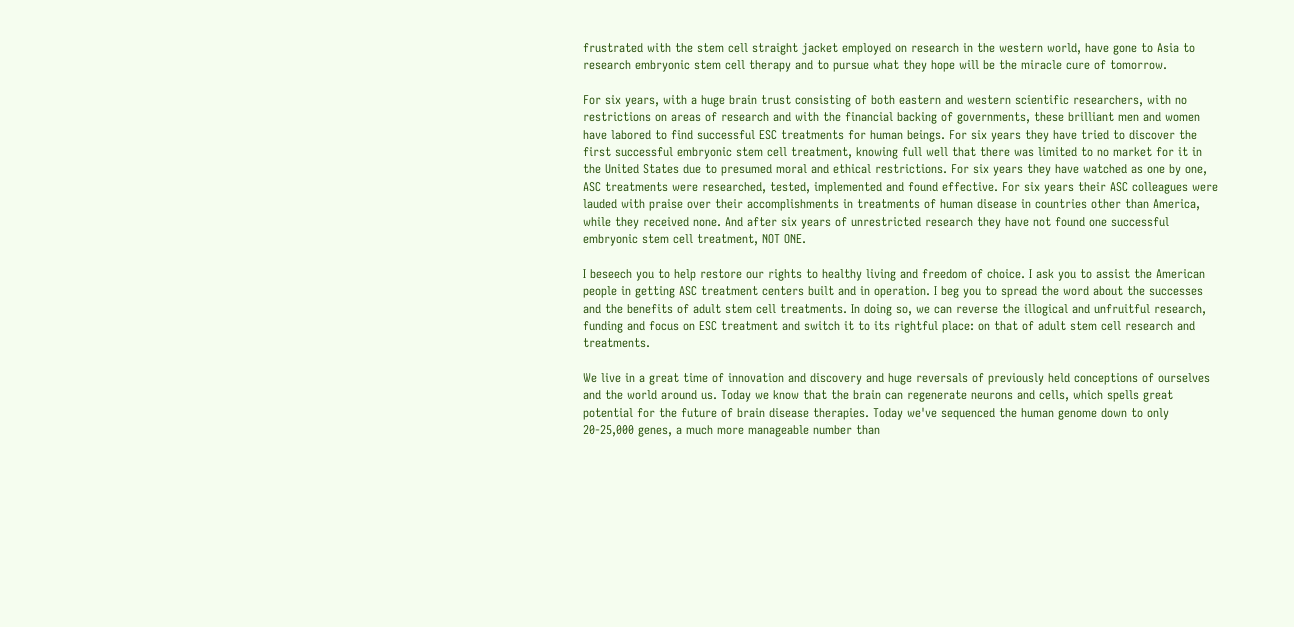frustrated with the stem cell straight jacket employed on research in the western world, have gone to Asia to research embryonic stem cell therapy and to pursue what they hope will be the miracle cure of tomorrow.

For six years, with a huge brain trust consisting of both eastern and western scientific researchers, with no restrictions on areas of research and with the financial backing of governments, these brilliant men and women have labored to find successful ESC treatments for human beings. For six years they have tried to discover the first successful embryonic stem cell treatment, knowing full well that there was limited to no market for it in the United States due to presumed moral and ethical restrictions. For six years they have watched as one by one, ASC treatments were researched, tested, implemented and found effective. For six years their ASC colleagues were lauded with praise over their accomplishments in treatments of human disease in countries other than America, while they received none. And after six years of unrestricted research they have not found one successful embryonic stem cell treatment, NOT ONE.

I beseech you to help restore our rights to healthy living and freedom of choice. I ask you to assist the American people in getting ASC treatment centers built and in operation. I beg you to spread the word about the successes and the benefits of adult stem cell treatments. In doing so, we can reverse the illogical and unfruitful research, funding and focus on ESC treatment and switch it to its rightful place: on that of adult stem cell research and treatments.

We live in a great time of innovation and discovery and huge reversals of previously held conceptions of ourselves and the world around us. Today we know that the brain can regenerate neurons and cells, which spells great potential for the future of brain disease therapies. Today we've sequenced the human genome down to only 20-25,000 genes, a much more manageable number than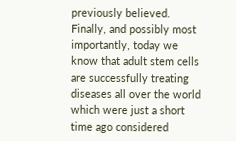previously believed. Finally, and possibly most importantly, today we know that adult stem cells are successfully treating diseases all over the world which were just a short time ago considered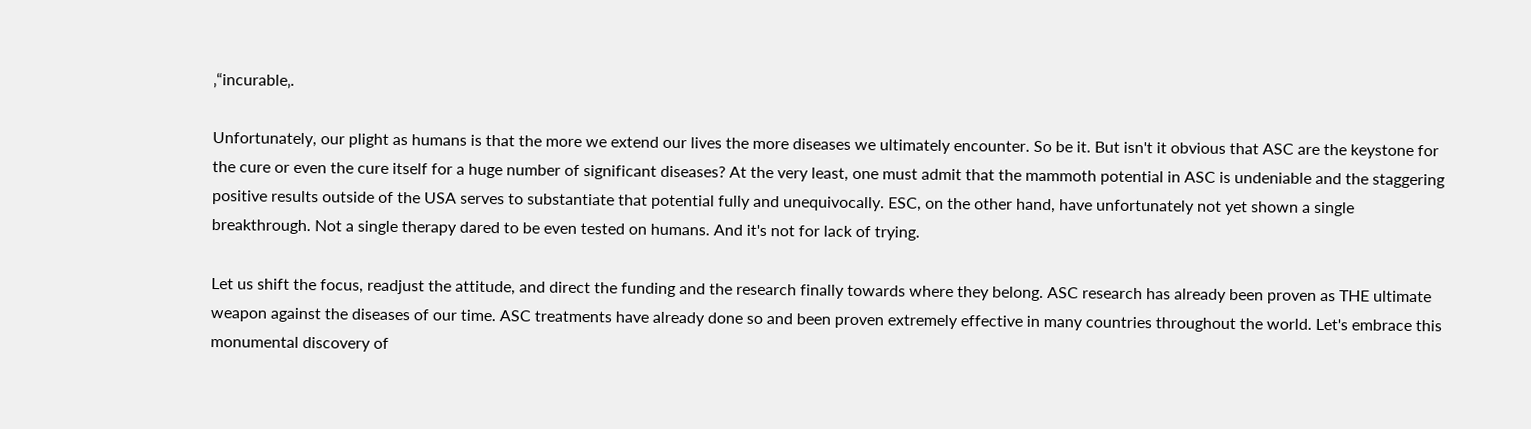‚“incurable‚.

Unfortunately, our plight as humans is that the more we extend our lives the more diseases we ultimately encounter. So be it. But isn't it obvious that ASC are the keystone for the cure or even the cure itself for a huge number of significant diseases? At the very least, one must admit that the mammoth potential in ASC is undeniable and the staggering positive results outside of the USA serves to substantiate that potential fully and unequivocally. ESC, on the other hand, have unfortunately not yet shown a single breakthrough. Not a single therapy dared to be even tested on humans. And it's not for lack of trying.

Let us shift the focus, readjust the attitude, and direct the funding and the research finally towards where they belong. ASC research has already been proven as THE ultimate weapon against the diseases of our time. ASC treatments have already done so and been proven extremely effective in many countries throughout the world. Let's embrace this monumental discovery of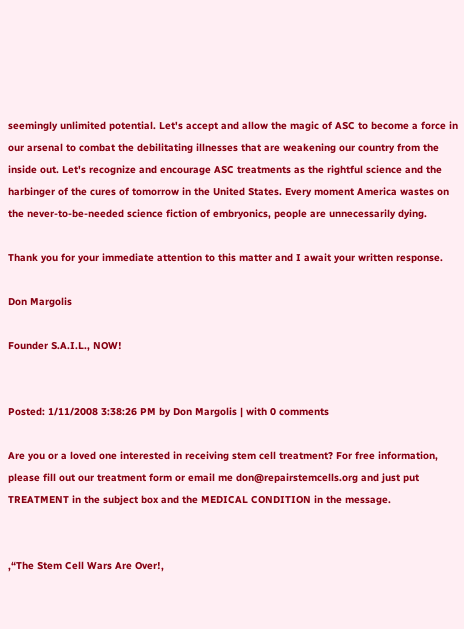seemingly unlimited potential. Let's accept and allow the magic of ASC to become a force in our arsenal to combat the debilitating illnesses that are weakening our country from the inside out. Let's recognize and encourage ASC treatments as the rightful science and the harbinger of the cures of tomorrow in the United States. Every moment America wastes on the never-to-be-needed science fiction of embryonics, people are unnecessarily dying.

Thank you for your immediate attention to this matter and I await your written response.

Don Margolis

Founder S.A.I.L., NOW!


Posted: 1/11/2008 3:38:26 PM by Don Margolis | with 0 comments

Are you or a loved one interested in receiving stem cell treatment? For free information, please fill out our treatment form or email me don@repairstemcells.org and just put TREATMENT in the subject box and the MEDICAL CONDITION in the message.


‚“The Stem Cell Wars Are Over!‚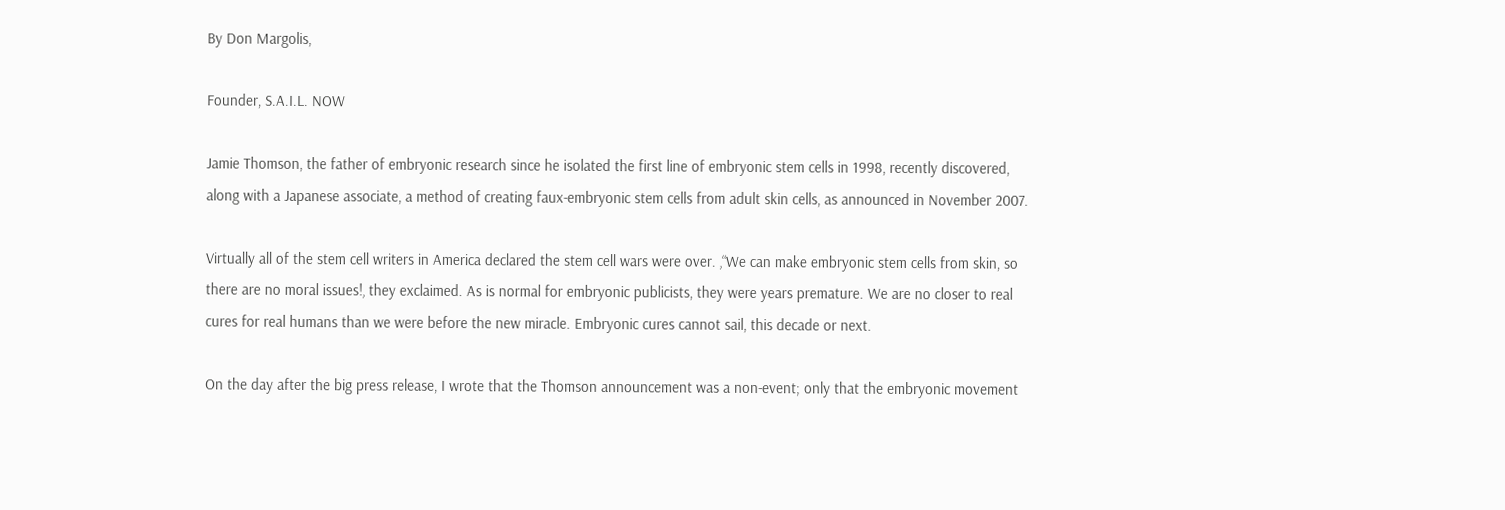By Don Margolis,

Founder, S.A.I.L. NOW

Jamie Thomson, the father of embryonic research since he isolated the first line of embryonic stem cells in 1998, recently discovered, along with a Japanese associate, a method of creating faux-embryonic stem cells from adult skin cells, as announced in November 2007.

Virtually all of the stem cell writers in America declared the stem cell wars were over. ‚“We can make embryonic stem cells from skin, so there are no moral issues!‚ they exclaimed. As is normal for embryonic publicists, they were years premature. We are no closer to real cures for real humans than we were before the new miracle. Embryonic cures cannot sail, this decade or next.

On the day after the big press release, I wrote that the Thomson announcement was a non-event; only that the embryonic movement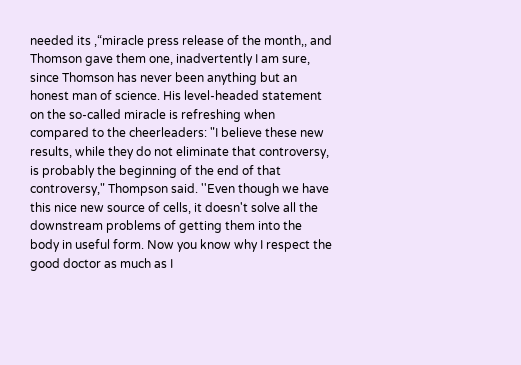needed its ‚“miracle press release of the month,‚ and Thomson gave them one, inadvertently I am sure, since Thomson has never been anything but an honest man of science. His level-headed statement on the so-called miracle is refreshing when compared to the cheerleaders: "I believe these new results, while they do not eliminate that controversy, is probably the beginning of the end of that controversy," Thompson said. ''Even though we have this nice new source of cells, it doesn't solve all the downstream problems of getting them into the body in useful form. Now you know why I respect the good doctor as much as I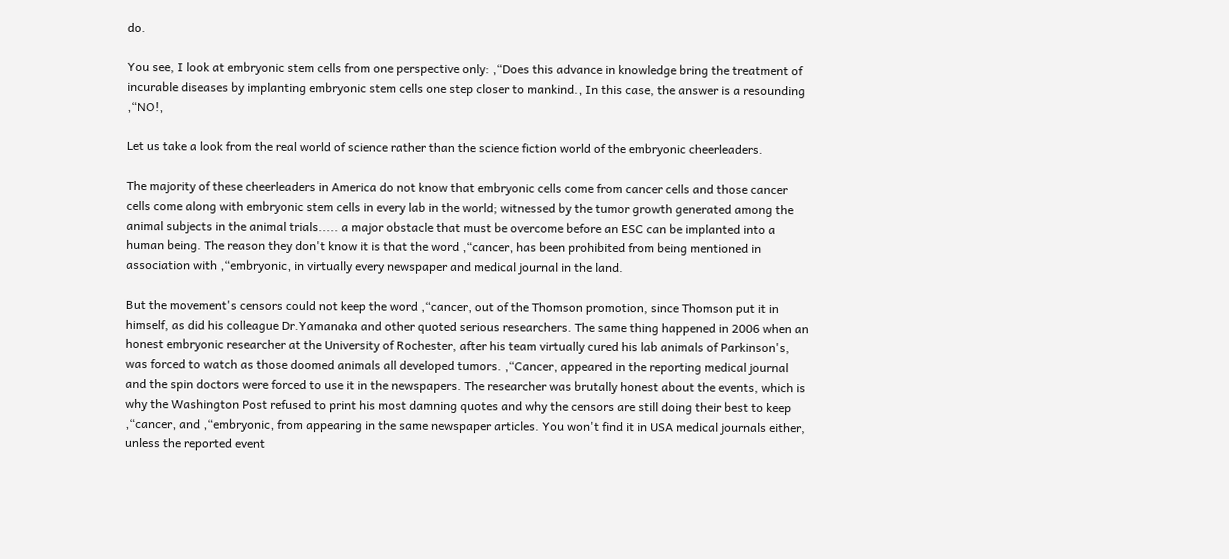do.

You see, I look at embryonic stem cells from one perspective only: ‚“Does this advance in knowledge bring the treatment of incurable diseases by implanting embryonic stem cells one step closer to mankind.‚ In this case, the answer is a resounding ‚“NO!‚

Let us take a look from the real world of science rather than the science fiction world of the embryonic cheerleaders.

The majority of these cheerleaders in America do not know that embryonic cells come from cancer cells and those cancer cells come along with embryonic stem cells in every lab in the world; witnessed by the tumor growth generated among the animal subjects in the animal trials..... a major obstacle that must be overcome before an ESC can be implanted into a human being. The reason they don't know it is that the word ‚“cancer‚ has been prohibited from being mentioned in association with ‚“embryonic‚ in virtually every newspaper and medical journal in the land.

But the movement's censors could not keep the word ‚“cancer‚ out of the Thomson promotion, since Thomson put it in himself, as did his colleague Dr.Yamanaka and other quoted serious researchers. The same thing happened in 2006 when an honest embryonic researcher at the University of Rochester, after his team virtually cured his lab animals of Parkinson's, was forced to watch as those doomed animals all developed tumors. ‚“Cancer‚ appeared in the reporting medical journal and the spin doctors were forced to use it in the newspapers. The researcher was brutally honest about the events, which is why the Washington Post refused to print his most damning quotes and why the censors are still doing their best to keep ‚“cancer‚ and ‚“embryonic‚ from appearing in the same newspaper articles. You won't find it in USA medical journals either, unless the reported event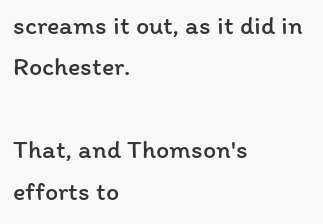screams it out, as it did in Rochester.

That, and Thomson's efforts to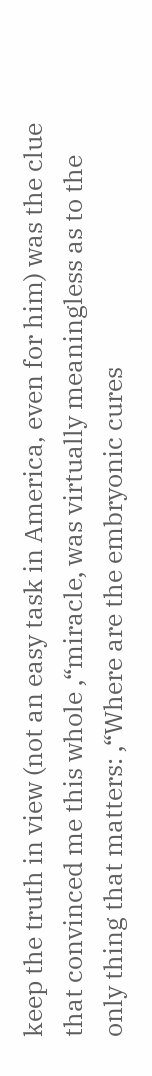keep the truth in view (not an easy task in America, even for him) was the clue that convinced me this whole ‚“miracle‚ was virtually meaningless as to the only thing that matters: ‚“Where are the embryonic cures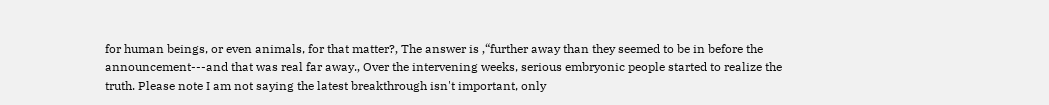for human beings, or even animals, for that matter?‚ The answer is ‚“further away than they seemed to be in before the announcement---and that was real far away.‚ Over the intervening weeks, serious embryonic people started to realize the truth. Please note I am not saying the latest breakthrough isn't important, only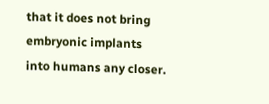that it does not bring embryonic implants into humans any closer.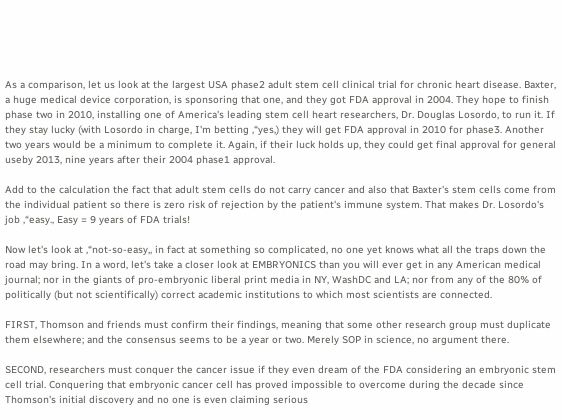As a comparison, let us look at the largest USA phase2 adult stem cell clinical trial for chronic heart disease. Baxter, a huge medical device corporation, is sponsoring that one, and they got FDA approval in 2004. They hope to finish phase two in 2010, installing one of America's leading stem cell heart researchers, Dr. Douglas Losordo, to run it. If they stay lucky (with Losordo in charge, I'm betting ‚“yes‚) they will get FDA approval in 2010 for phase3. Another two years would be a minimum to complete it. Again, if their luck holds up, they could get final approval for general useby 2013, nine years after their 2004 phase1 approval.

Add to the calculation the fact that adult stem cells do not carry cancer and also that Baxter's stem cells come from the individual patient so there is zero risk of rejection by the patient's immune system. That makes Dr. Losordo's job ‚“easy.‚ Easy = 9 years of FDA trials!

Now let's look at ‚“not-so-easy,‚ in fact at something so complicated, no one yet knows what all the traps down the road may bring. In a word, let's take a closer look at EMBRYONICS than you will ever get in any American medical journal; nor in the giants of pro-embryonic liberal print media in NY, WashDC and LA; nor from any of the 80% of politically (but not scientifically) correct academic institutions to which most scientists are connected.

FIRST, Thomson and friends must confirm their findings, meaning that some other research group must duplicate them elsewhere; and the consensus seems to be a year or two. Merely SOP in science, no argument there.

SECOND, researchers must conquer the cancer issue if they even dream of the FDA considering an embryonic stem cell trial. Conquering that embryonic cancer cell has proved impossible to overcome during the decade since Thomson's initial discovery and no one is even claiming serious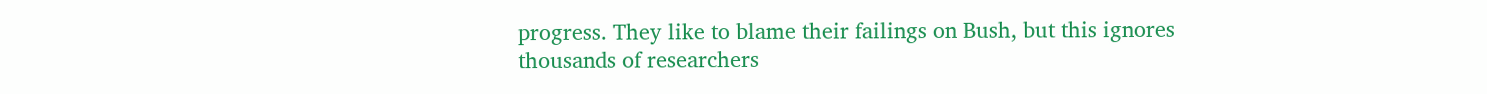progress. They like to blame their failings on Bush, but this ignores thousands of researchers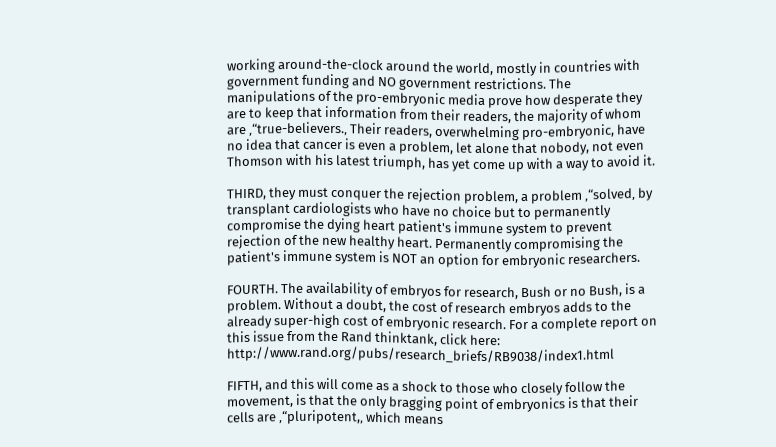working around-the-clock around the world, mostly in countries with government funding and NO government restrictions. The manipulations of the pro-embryonic media prove how desperate they are to keep that information from their readers, the majority of whom are ‚“true-believers.‚ Their readers, overwhelming pro-embryonic, have no idea that cancer is even a problem, let alone that nobody, not even Thomson with his latest triumph, has yet come up with a way to avoid it.

THIRD, they must conquer the rejection problem, a problem ‚“solved‚ by transplant cardiologists who have no choice but to permanently compromise the dying heart patient's immune system to prevent rejection of the new healthy heart. Permanently compromising the patient's immune system is NOT an option for embryonic researchers.

FOURTH. The availability of embryos for research, Bush or no Bush, is a problem. Without a doubt, the cost of research embryos adds to the already super-high cost of embryonic research. For a complete report on this issue from the Rand thinktank, click here: http://www.rand.org/pubs/research_briefs/RB9038/index1.html

FIFTH, and this will come as a shock to those who closely follow the movement, is that the only bragging point of embryonics is that their cells are ‚“pluripotent,‚ which means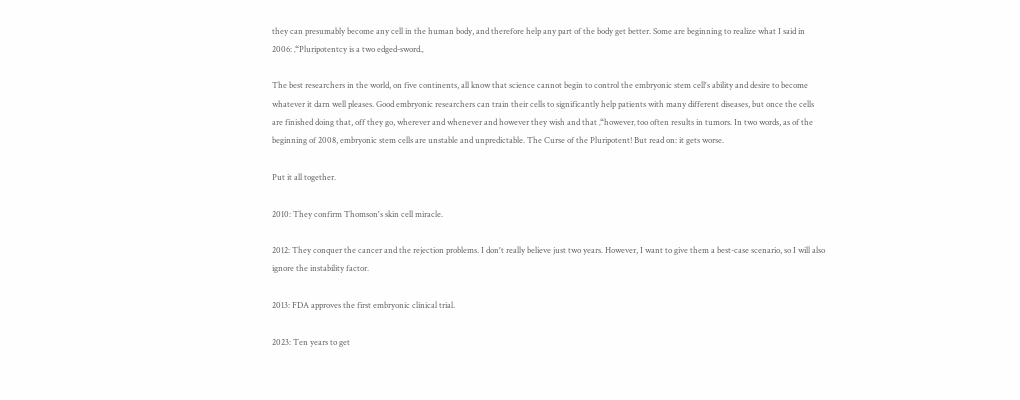they can presumably become any cell in the human body, and therefore help any part of the body get better. Some are beginning to realize what I said in 2006: ‚“Pluripotentcy is a two edged-sword.‚

The best researchers in the world, on five continents, all know that science cannot begin to control the embryonic stem cell's ability and desire to become whatever it darn well pleases. Good embryonic researchers can train their cells to significantly help patients with many different diseases, but once the cells are finished doing that, off they go, wherever and whenever and however they wish and that ‚“however‚ too often results in tumors. In two words, as of the beginning of 2008, embryonic stem cells are unstable and unpredictable. The Curse of the Pluripotent! But read on: it gets worse.

Put it all together.

2010: They confirm Thomson's skin cell miracle.

2012: They conquer the cancer and the rejection problems. I don't really believe just two years. However, I want to give them a best-case scenario, so I will also ignore the instability factor.

2013: FDA approves the first embryonic clinical trial.

2023: Ten years to get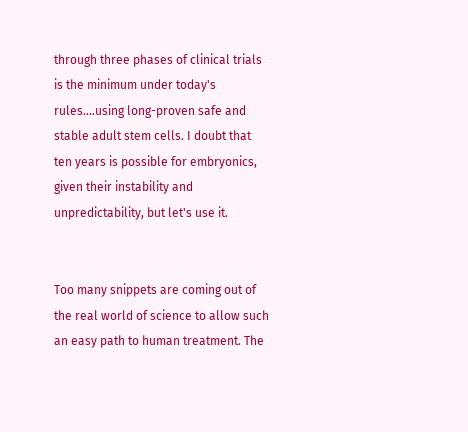through three phases of clinical trials is the minimum under today's rules....using long-proven safe and stable adult stem cells. I doubt that ten years is possible for embryonics, given their instability and unpredictability, but let's use it.


Too many snippets are coming out of the real world of science to allow such an easy path to human treatment. The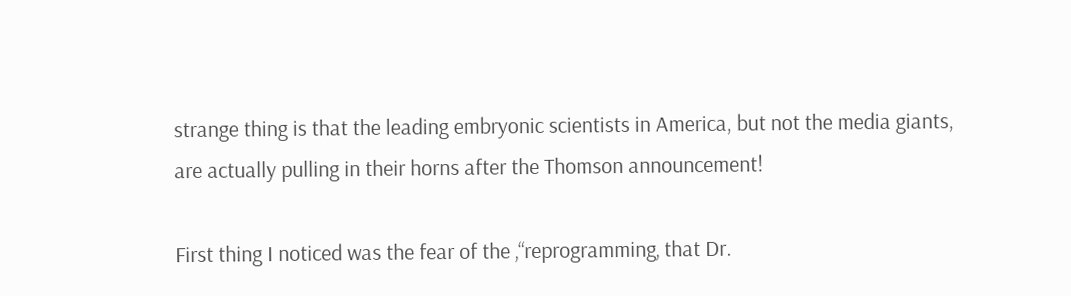strange thing is that the leading embryonic scientists in America, but not the media giants, are actually pulling in their horns after the Thomson announcement!

First thing I noticed was the fear of the ‚“reprogramming‚ that Dr.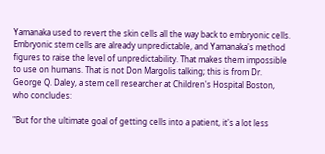Yamanaka used to revert the skin cells all the way back to embryonic cells. Embryonic stem cells are already unpredictable, and Yamanaka's method figures to raise the level of unpredictability. That makes them impossible to use on humans. That is not Don Margolis talking; this is from Dr. George Q. Daley, a stem cell researcher at Children's Hospital Boston, who concludes:

"But for the ultimate goal of getting cells into a patient, it's a lot less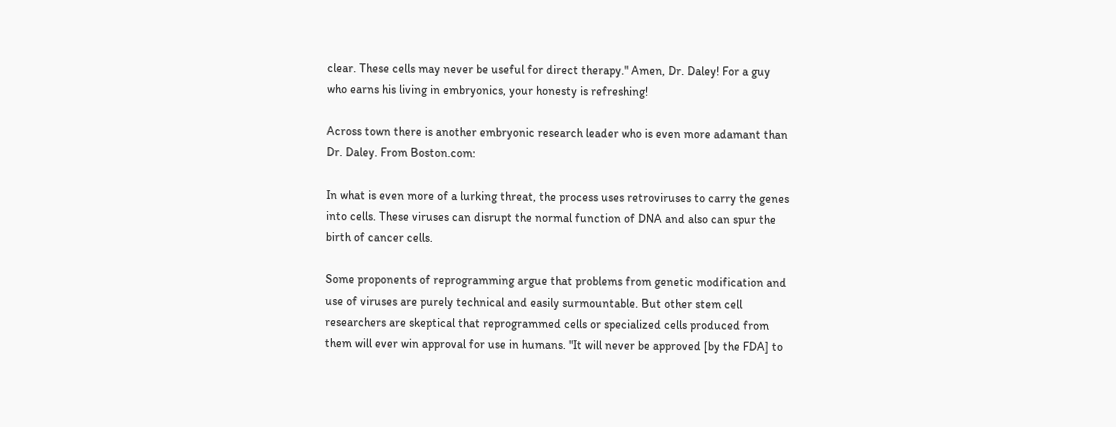clear. These cells may never be useful for direct therapy." Amen, Dr. Daley! For a guy who earns his living in embryonics, your honesty is refreshing!

Across town there is another embryonic research leader who is even more adamant than Dr. Daley. From Boston.com:

In what is even more of a lurking threat, the process uses retroviruses to carry the genes into cells. These viruses can disrupt the normal function of DNA and also can spur the birth of cancer cells.

Some proponents of reprogramming argue that problems from genetic modification and use of viruses are purely technical and easily surmountable. But other stem cell researchers are skeptical that reprogrammed cells or specialized cells produced from them will ever win approval for use in humans. "It will never be approved [by the FDA] to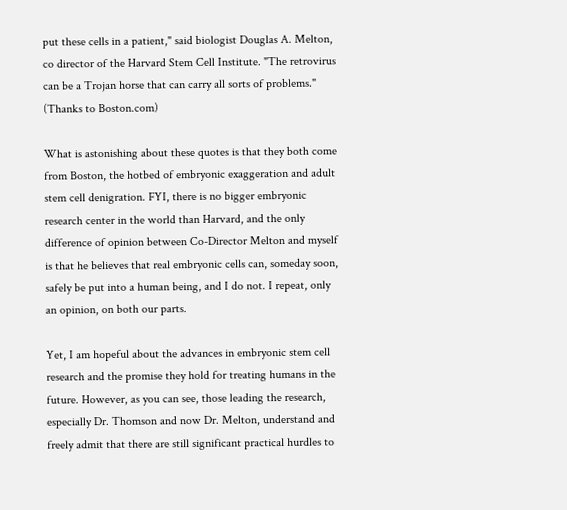put these cells in a patient," said biologist Douglas A. Melton, co director of the Harvard Stem Cell Institute. "The retrovirus can be a Trojan horse that can carry all sorts of problems." (Thanks to Boston.com)

What is astonishing about these quotes is that they both come from Boston, the hotbed of embryonic exaggeration and adult stem cell denigration. FYI, there is no bigger embryonic research center in the world than Harvard, and the only difference of opinion between Co-Director Melton and myself is that he believes that real embryonic cells can, someday soon, safely be put into a human being, and I do not. I repeat, only an opinion, on both our parts.

Yet, I am hopeful about the advances in embryonic stem cell research and the promise they hold for treating humans in the future. However, as you can see, those leading the research, especially Dr. Thomson and now Dr. Melton, understand and freely admit that there are still significant practical hurdles to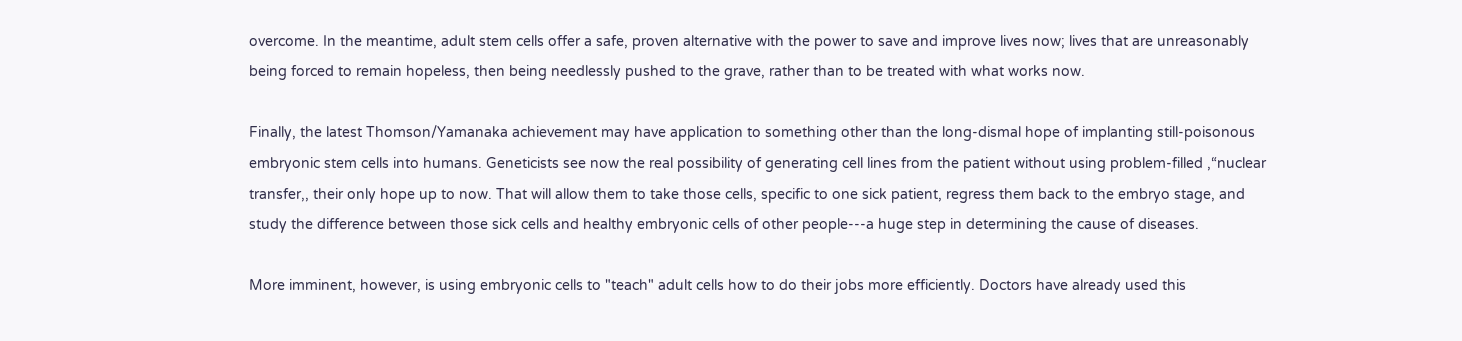overcome. In the meantime, adult stem cells offer a safe, proven alternative with the power to save and improve lives now; lives that are unreasonably being forced to remain hopeless, then being needlessly pushed to the grave, rather than to be treated with what works now.

Finally, the latest Thomson/Yamanaka achievement may have application to something other than the long-dismal hope of implanting still-poisonous embryonic stem cells into humans. Geneticists see now the real possibility of generating cell lines from the patient without using problem-filled ‚“nuclear transfer,‚ their only hope up to now. That will allow them to take those cells, specific to one sick patient, regress them back to the embryo stage, and study the difference between those sick cells and healthy embryonic cells of other people---a huge step in determining the cause of diseases.

More imminent, however, is using embryonic cells to "teach" adult cells how to do their jobs more efficiently. Doctors have already used this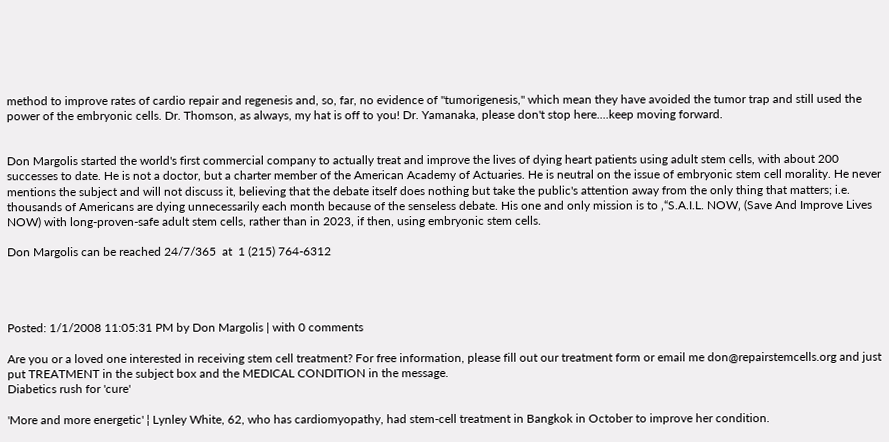method to improve rates of cardio repair and regenesis and, so, far, no evidence of "tumorigenesis," which mean they have avoided the tumor trap and still used the power of the embryonic cells. Dr. Thomson, as always, my hat is off to you! Dr. Yamanaka, please don't stop here....keep moving forward.


Don Margolis started the world's first commercial company to actually treat and improve the lives of dying heart patients using adult stem cells, with about 200 successes to date. He is not a doctor, but a charter member of the American Academy of Actuaries. He is neutral on the issue of embryonic stem cell morality. He never mentions the subject and will not discuss it, believing that the debate itself does nothing but take the public's attention away from the only thing that matters; i.e. thousands of Americans are dying unnecessarily each month because of the senseless debate. His one and only mission is to ‚“S.A.I.L. NOW‚ (Save And Improve Lives NOW) with long-proven-safe adult stem cells, rather than in 2023, if then, using embryonic stem cells.

Don Margolis can be reached 24/7/365  at  1 (215) 764-6312




Posted: 1/1/2008 11:05:31 PM by Don Margolis | with 0 comments

Are you or a loved one interested in receiving stem cell treatment? For free information, please fill out our treatment form or email me don@repairstemcells.org and just put TREATMENT in the subject box and the MEDICAL CONDITION in the message.
Diabetics rush for 'cure'

'More and more energetic' ¦ Lynley White, 62, who has cardiomyopathy, had stem-cell treatment in Bangkok in October to improve her condition.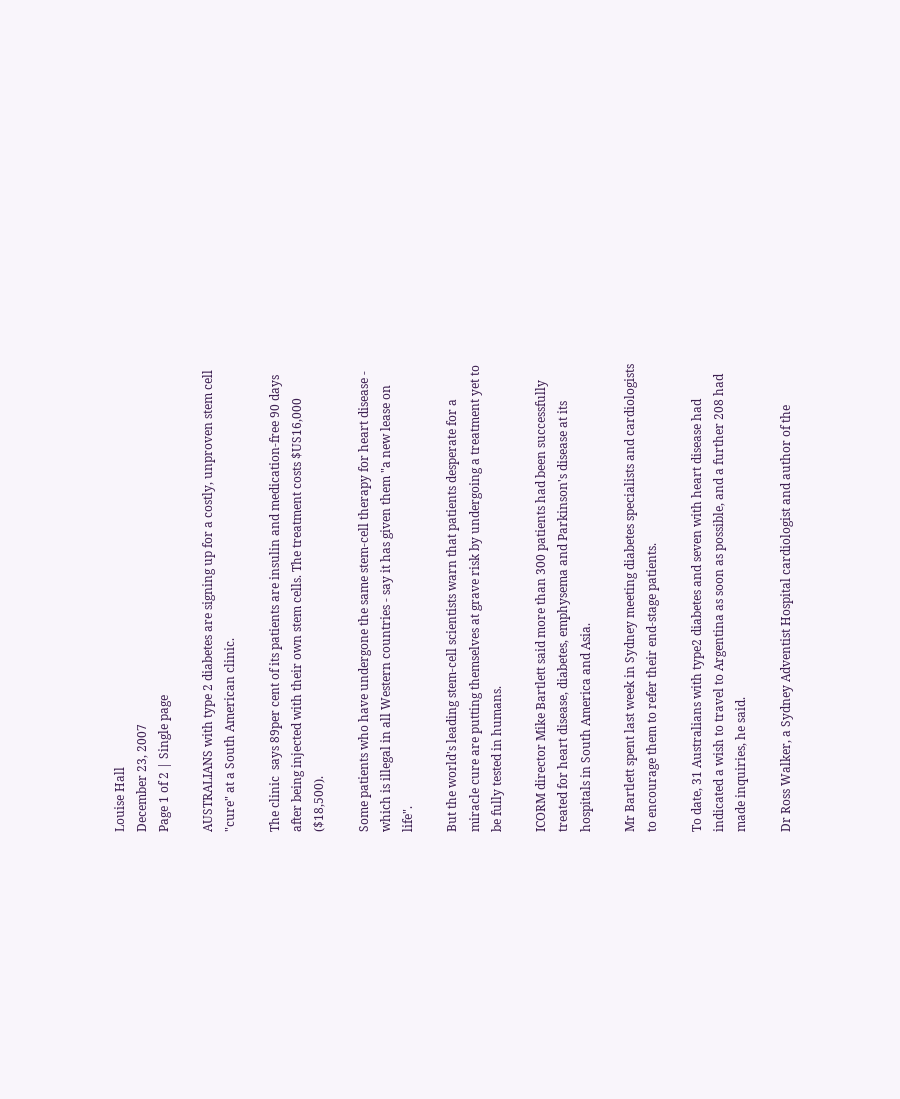Louise Hall
December 23, 2007
Page 1 of 2 | Single page

AUSTRALIANS with type 2 diabetes are signing up for a costly, unproven stem cell "cure" at a South American clinic.

The clinic  says 89per cent of its patients are insulin and medication-free 90 days after being injected with their own stem cells. The treatment costs $US16,000 ($18,500).

Some patients who have undergone the same stem-cell therapy for heart disease - which is illegal in all Western countries - say it has given them "a new lease on life".

But the world's leading stem-cell scientists warn that patients desperate for a miracle cure are putting themselves at grave risk by undergoing a treatment yet to be fully tested in humans.

ICORM director Mike Bartlett said more than 300 patients had been successfully treated for heart disease, diabetes, emphysema and Parkinson's disease at its hospitals in South America and Asia.

Mr Bartlett spent last week in Sydney meeting diabetes specialists and cardiologists to encourage them to refer their end-stage patients.

To date, 31 Australians with type2 diabetes and seven with heart disease had indicated a wish to travel to Argentina as soon as possible, and a further 208 had made inquiries, he said.

Dr Ross Walker, a Sydney Adventist Hospital cardiologist and author of the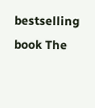bestselling book The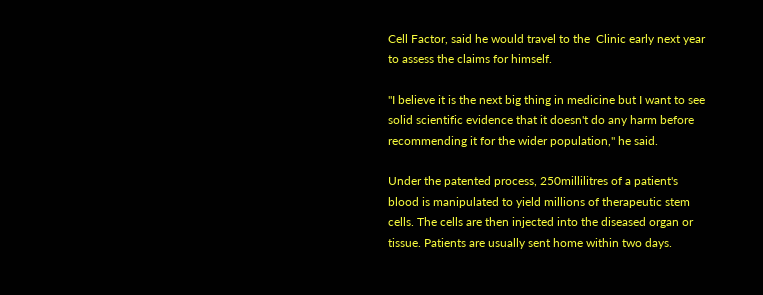Cell Factor, said he would travel to the  Clinic early next year to assess the claims for himself.

"I believe it is the next big thing in medicine but I want to see solid scientific evidence that it doesn't do any harm before recommending it for the wider population," he said.

Under the patented process, 250millilitres of a patient's blood is manipulated to yield millions of therapeutic stem cells. The cells are then injected into the diseased organ or tissue. Patients are usually sent home within two days.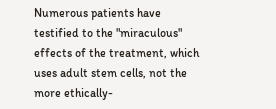Numerous patients have testified to the "miraculous" effects of the treatment, which uses adult stem cells, not the more ethically-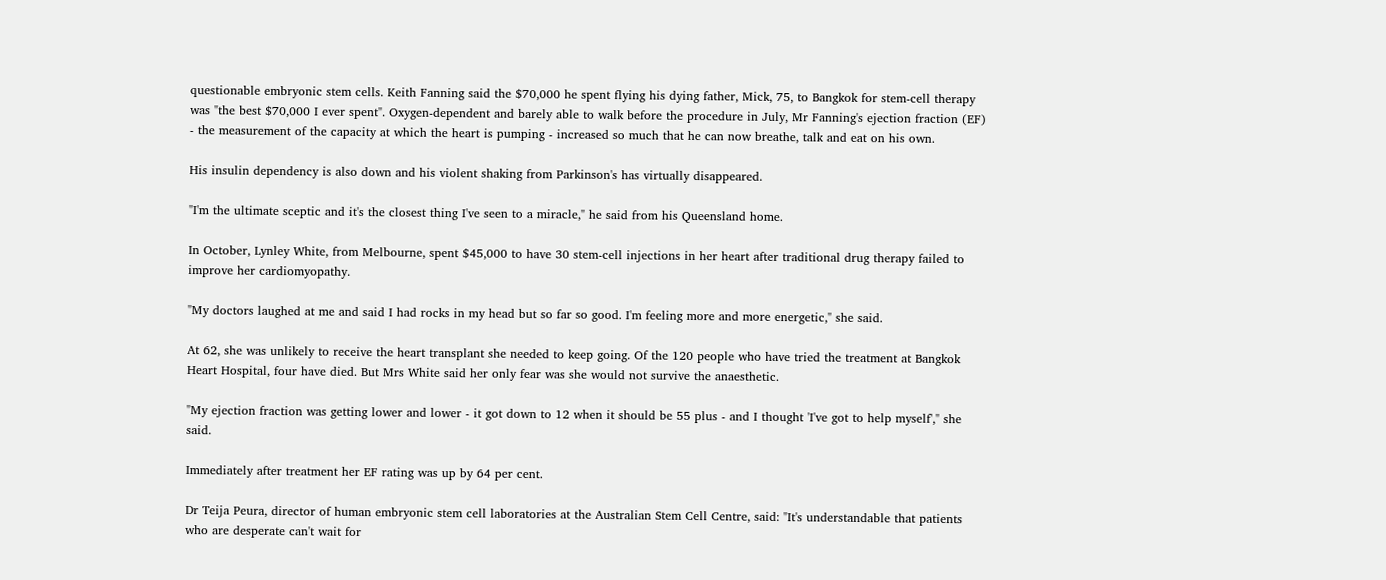questionable embryonic stem cells. Keith Fanning said the $70,000 he spent flying his dying father, Mick, 75, to Bangkok for stem-cell therapy was "the best $70,000 I ever spent". Oxygen-dependent and barely able to walk before the procedure in July, Mr Fanning's ejection fraction (EF) - the measurement of the capacity at which the heart is pumping - increased so much that he can now breathe, talk and eat on his own.

His insulin dependency is also down and his violent shaking from Parkinson's has virtually disappeared.

"I'm the ultimate sceptic and it's the closest thing I've seen to a miracle," he said from his Queensland home.

In October, Lynley White, from Melbourne, spent $45,000 to have 30 stem-cell injections in her heart after traditional drug therapy failed to improve her cardiomyopathy.

"My doctors laughed at me and said I had rocks in my head but so far so good. I'm feeling more and more energetic," she said.

At 62, she was unlikely to receive the heart transplant she needed to keep going. Of the 120 people who have tried the treatment at Bangkok Heart Hospital, four have died. But Mrs White said her only fear was she would not survive the anaesthetic.

"My ejection fraction was getting lower and lower - it got down to 12 when it should be 55 plus - and I thought 'I've got to help myself'," she said.

Immediately after treatment her EF rating was up by 64 per cent.

Dr Teija Peura, director of human embryonic stem cell laboratories at the Australian Stem Cell Centre, said: "It's understandable that patients who are desperate can't wait for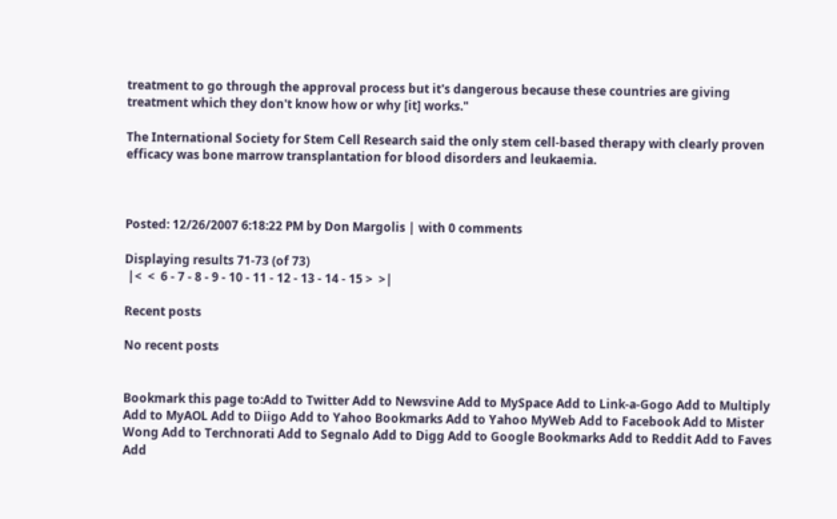treatment to go through the approval process but it's dangerous because these countries are giving treatment which they don't know how or why [it] works."

The International Society for Stem Cell Research said the only stem cell-based therapy with clearly proven efficacy was bone marrow transplantation for blood disorders and leukaemia.



Posted: 12/26/2007 6:18:22 PM by Don Margolis | with 0 comments

Displaying results 71-73 (of 73)
 |<  <  6 - 7 - 8 - 9 - 10 - 11 - 12 - 13 - 14 - 15 >  >|

Recent posts

No recent posts


Bookmark this page to:Add to Twitter Add to Newsvine Add to MySpace Add to Link-a-Gogo Add to Multiply Add to MyAOL Add to Diigo Add to Yahoo Bookmarks Add to Yahoo MyWeb Add to Facebook Add to Mister Wong Add to Terchnorati Add to Segnalo Add to Digg Add to Google Bookmarks Add to Reddit Add to Faves Add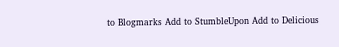to Blogmarks Add to StumbleUpon Add to Delicious